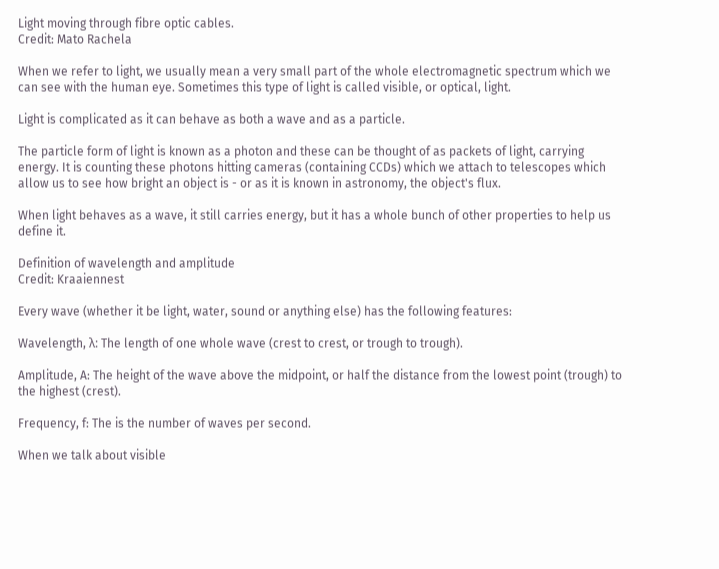Light moving through fibre optic cables.
Credit: Mato Rachela

When we refer to light, we usually mean a very small part of the whole electromagnetic spectrum which we can see with the human eye. Sometimes this type of light is called visible, or optical, light.

Light is complicated as it can behave as both a wave and as a particle.

The particle form of light is known as a photon and these can be thought of as packets of light, carrying energy. It is counting these photons hitting cameras (containing CCDs) which we attach to telescopes which allow us to see how bright an object is - or as it is known in astronomy, the object's flux.

When light behaves as a wave, it still carries energy, but it has a whole bunch of other properties to help us define it.

Definition of wavelength and amplitude
Credit: Kraaiennest

Every wave (whether it be light, water, sound or anything else) has the following features:

Wavelength, λ: The length of one whole wave (crest to crest, or trough to trough).

Amplitude, A: The height of the wave above the midpoint, or half the distance from the lowest point (trough) to the highest (crest).

Frequency, f: The is the number of waves per second.

When we talk about visible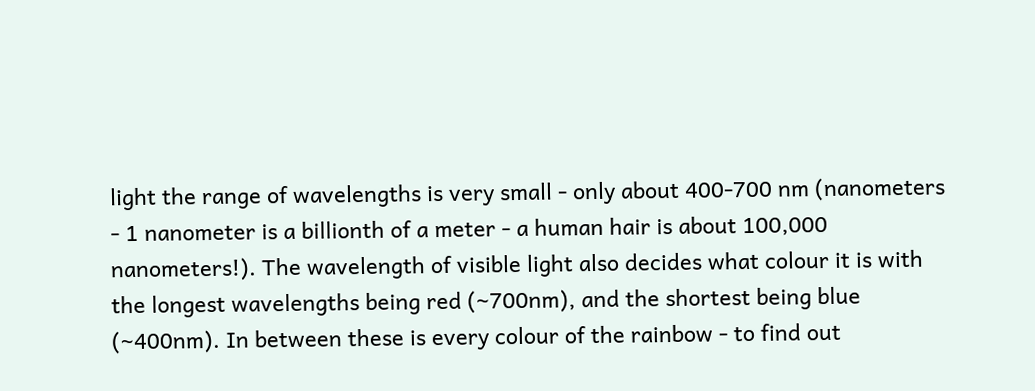light the range of wavelengths is very small - only about 400-700 nm (nanometers - 1 nanometer is a billionth of a meter - a human hair is about 100,000 nanometers!). The wavelength of visible light also decides what colour it is with the longest wavelengths being red (~700nm), and the shortest being blue (~400nm). In between these is every colour of the rainbow - to find out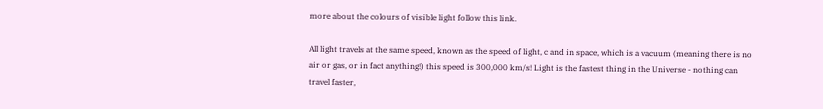more about the colours of visible light follow this link.

All light travels at the same speed, known as the speed of light, c and in space, which is a vacuum (meaning there is no air or gas, or in fact anything!) this speed is 300,000 km/s! Light is the fastest thing in the Universe - nothing can travel faster,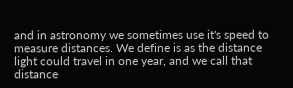and in astronomy we sometimes use it's speed to measure distances. We define is as the distance light could travel in one year, and we call that distance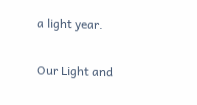a light year.

Our Light and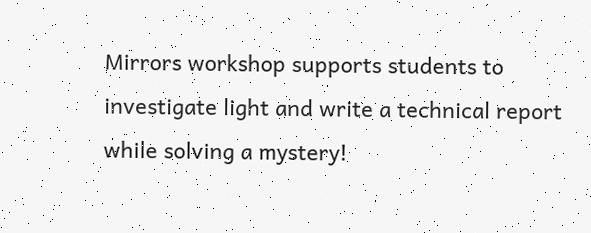Mirrors workshop supports students to investigate light and write a technical report while solving a mystery!